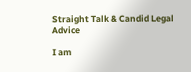Straight Talk & Candid Legal Advice

I am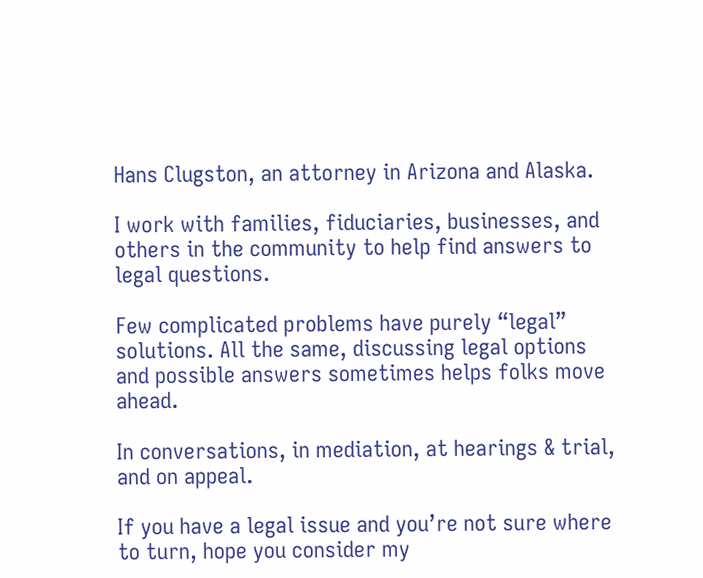Hans Clugston, an attorney in Arizona and Alaska.

I work with families, fiduciaries, businesses, and others in the community to help find answers to legal questions.

Few complicated problems have purely “legal” solutions. All the same, discussing legal options and possible answers sometimes helps folks move ahead.

In conversations, in mediation, at hearings & trial, and on appeal.

If you have a legal issue and you’re not sure where to turn, hope you consider my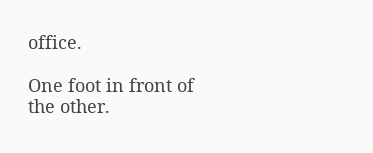office.

One foot in front of the other.